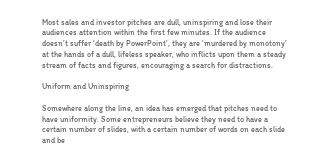Most sales and investor pitches are dull, uninspiring and lose their audiences attention within the first few minutes. If the audience doesn’t suffer ‘death by PowerPoint’, they are ‘murdered by monotony’ at the hands of a dull, lifeless speaker, who inflicts upon them a steady stream of facts and figures, encouraging a search for distractions.

Uniform and Uninspiring

Somewhere along the line, an idea has emerged that pitches need to have uniformity. Some entrepreneurs believe they need to have a certain number of slides, with a certain number of words on each slide and be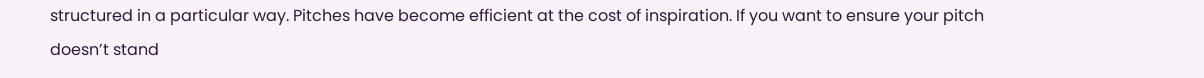structured in a particular way. Pitches have become efficient at the cost of inspiration. If you want to ensure your pitch doesn’t stand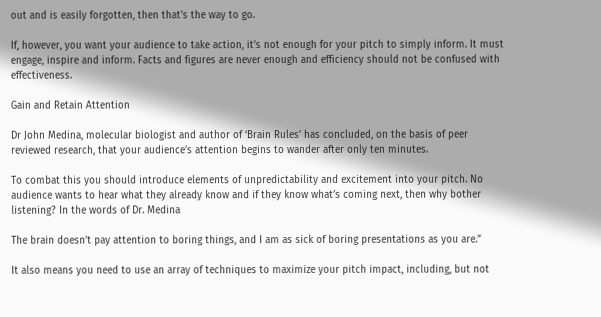out and is easily forgotten, then that’s the way to go.

If, however, you want your audience to take action, it’s not enough for your pitch to simply inform. It must engage, inspire and inform. Facts and figures are never enough and efficiency should not be confused with effectiveness.

Gain and Retain Attention

Dr John Medina, molecular biologist and author of ‘Brain Rules’ has concluded, on the basis of peer reviewed research, that your audience’s attention begins to wander after only ten minutes.

To combat this you should introduce elements of unpredictability and excitement into your pitch. No audience wants to hear what they already know and if they know what’s coming next, then why bother listening? In the words of Dr. Medina

The brain doesn’t pay attention to boring things, and I am as sick of boring presentations as you are.”

It also means you need to use an array of techniques to maximize your pitch impact, including, but not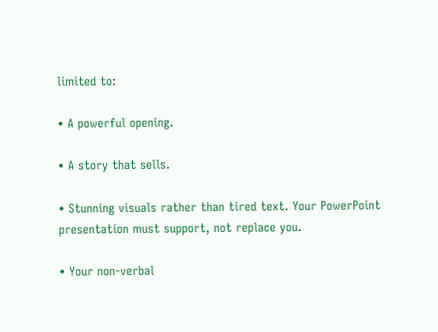limited to:

• A powerful opening.

• A story that sells.

• Stunning visuals rather than tired text. Your PowerPoint presentation must support, not replace you.

• Your non-verbal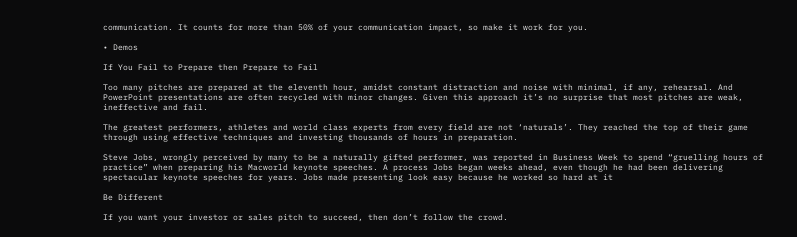communication. It counts for more than 50% of your communication impact, so make it work for you.

• Demos

If You Fail to Prepare then Prepare to Fail

Too many pitches are prepared at the eleventh hour, amidst constant distraction and noise with minimal, if any, rehearsal. And PowerPoint presentations are often recycled with minor changes. Given this approach it’s no surprise that most pitches are weak, ineffective and fail.

The greatest performers, athletes and world class experts from every field are not ‘naturals’. They reached the top of their game through using effective techniques and investing thousands of hours in preparation.

Steve Jobs, wrongly perceived by many to be a naturally gifted performer, was reported in Business Week to spend “gruelling hours of practice” when preparing his Macworld keynote speeches. A process Jobs began weeks ahead, even though he had been delivering spectacular keynote speeches for years. Jobs made presenting look easy because he worked so hard at it

Be Different

If you want your investor or sales pitch to succeed, then don’t follow the crowd.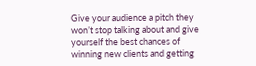Give your audience a pitch they won’t stop talking about and give yourself the best chances of winning new clients and getting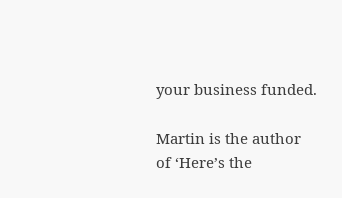your business funded.

Martin is the author of ‘Here’s the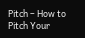Pitch – How to Pitch Your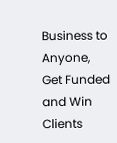Business to Anyone, Get Funded and Win Clients